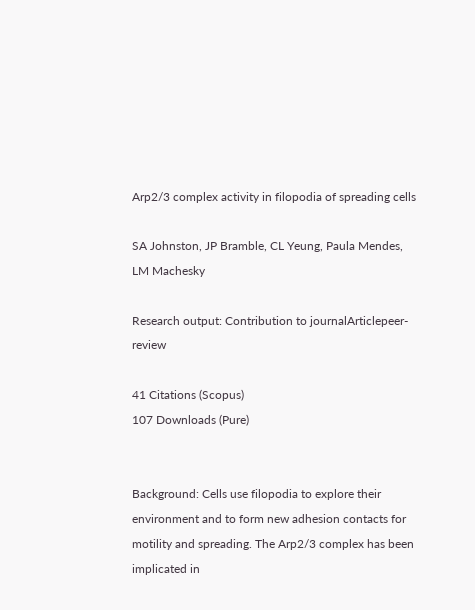Arp2/3 complex activity in filopodia of spreading cells

SA Johnston, JP Bramble, CL Yeung, Paula Mendes, LM Machesky

Research output: Contribution to journalArticlepeer-review

41 Citations (Scopus)
107 Downloads (Pure)


Background: Cells use filopodia to explore their environment and to form new adhesion contacts for motility and spreading. The Arp2/3 complex has been implicated in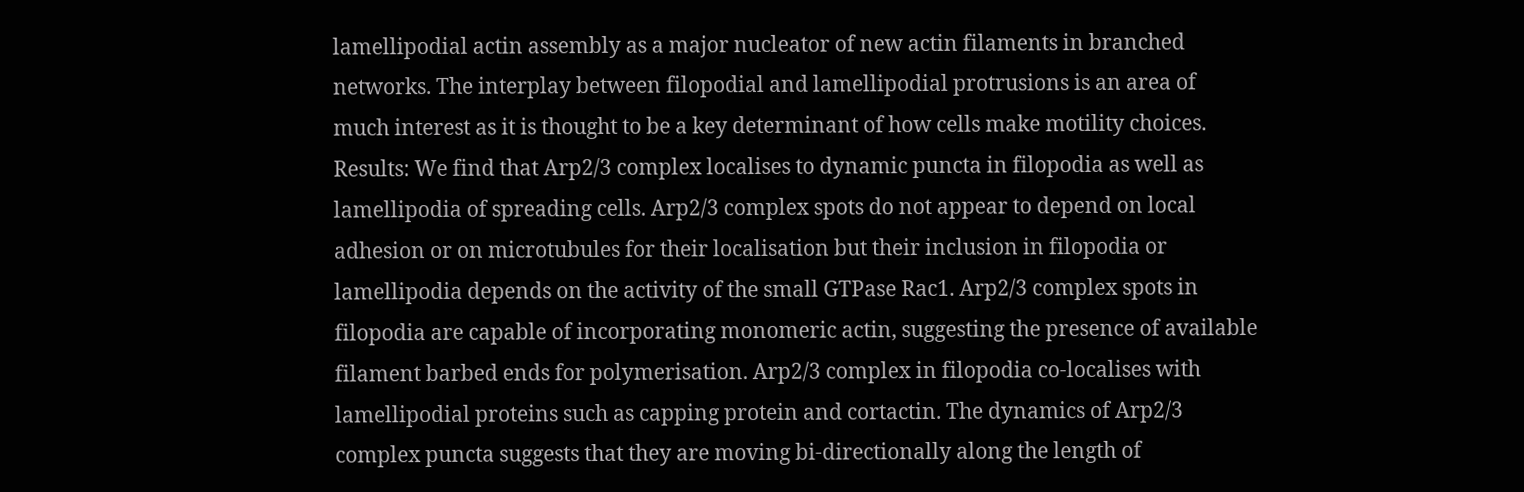lamellipodial actin assembly as a major nucleator of new actin filaments in branched networks. The interplay between filopodial and lamellipodial protrusions is an area of much interest as it is thought to be a key determinant of how cells make motility choices. Results: We find that Arp2/3 complex localises to dynamic puncta in filopodia as well as lamellipodia of spreading cells. Arp2/3 complex spots do not appear to depend on local adhesion or on microtubules for their localisation but their inclusion in filopodia or lamellipodia depends on the activity of the small GTPase Rac1. Arp2/3 complex spots in filopodia are capable of incorporating monomeric actin, suggesting the presence of available filament barbed ends for polymerisation. Arp2/3 complex in filopodia co-localises with lamellipodial proteins such as capping protein and cortactin. The dynamics of Arp2/3 complex puncta suggests that they are moving bi-directionally along the length of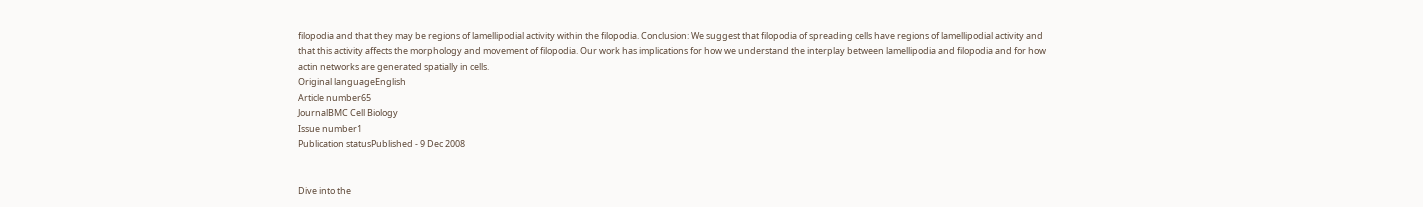filopodia and that they may be regions of lamellipodial activity within the filopodia. Conclusion: We suggest that filopodia of spreading cells have regions of lamellipodial activity and that this activity affects the morphology and movement of filopodia. Our work has implications for how we understand the interplay between lamellipodia and filopodia and for how actin networks are generated spatially in cells.
Original languageEnglish
Article number65
JournalBMC Cell Biology
Issue number1
Publication statusPublished - 9 Dec 2008


Dive into the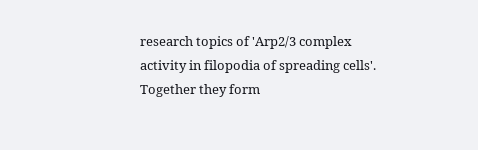research topics of 'Arp2/3 complex activity in filopodia of spreading cells'. Together they form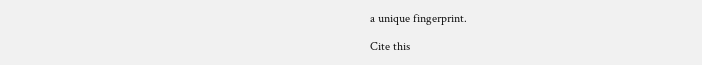a unique fingerprint.

Cite this